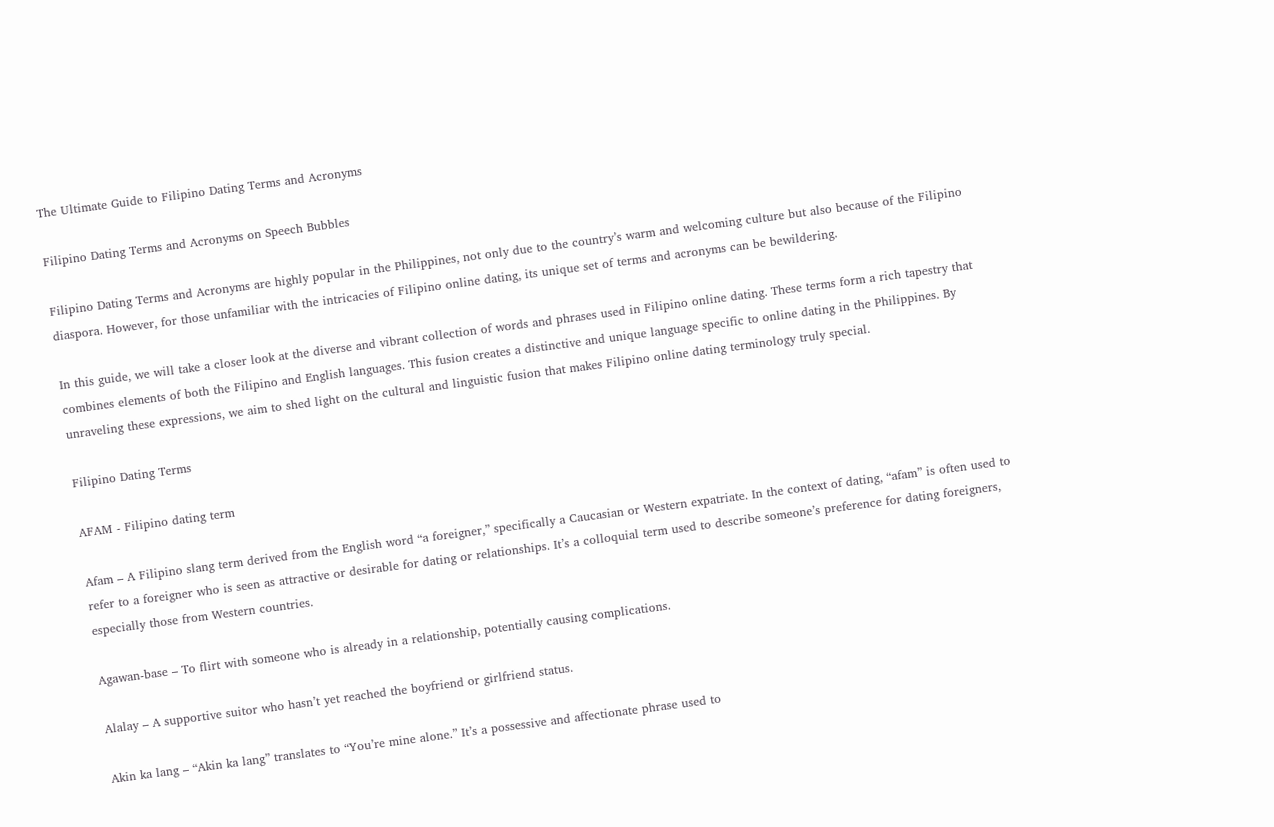The Ultimate Guide to Filipino Dating Terms and Acronyms

Filipino Dating Terms and Acronyms on Speech Bubbles

Filipino Dating Terms and Acronyms are highly popular in the Philippines, not only due to the country’s warm and welcoming culture but also because of the Filipino diaspora. However, for those unfamiliar with the intricacies of Filipino online dating, its unique set of terms and acronyms can be bewildering.

In this guide, we will take a closer look at the diverse and vibrant collection of words and phrases used in Filipino online dating. These terms form a rich tapestry that combines elements of both the Filipino and English languages. This fusion creates a distinctive and unique language specific to online dating in the Philippines. By unraveling these expressions, we aim to shed light on the cultural and linguistic fusion that makes Filipino online dating terminology truly special.

Filipino Dating Terms

AFAM - Filipino dating term

Afam – A Filipino slang term derived from the English word “a foreigner,” specifically a Caucasian or Western expatriate. In the context of dating, “afam” is often used to refer to a foreigner who is seen as attractive or desirable for dating or relationships. It’s a colloquial term used to describe someone’s preference for dating foreigners, especially those from Western countries.

Agawan-base – To flirt with someone who is already in a relationship, potentially causing complications.

Alalay – A supportive suitor who hasn’t yet reached the boyfriend or girlfriend status.

Akin ka lang – “Akin ka lang” translates to “You’re mine alone.” It’s a possessive and affectionate phrase used to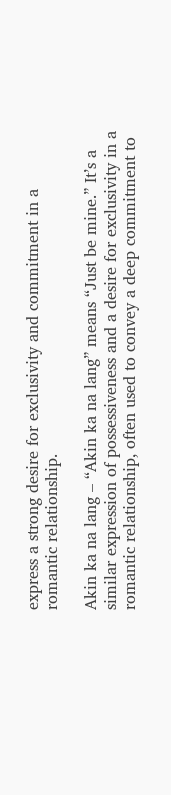express a strong desire for exclusivity and commitment in a romantic relationship.

Akin ka na lang – “Akin ka na lang” means “Just be mine.” It’s a similar expression of possessiveness and a desire for exclusivity in a romantic relationship, often used to convey a deep commitment to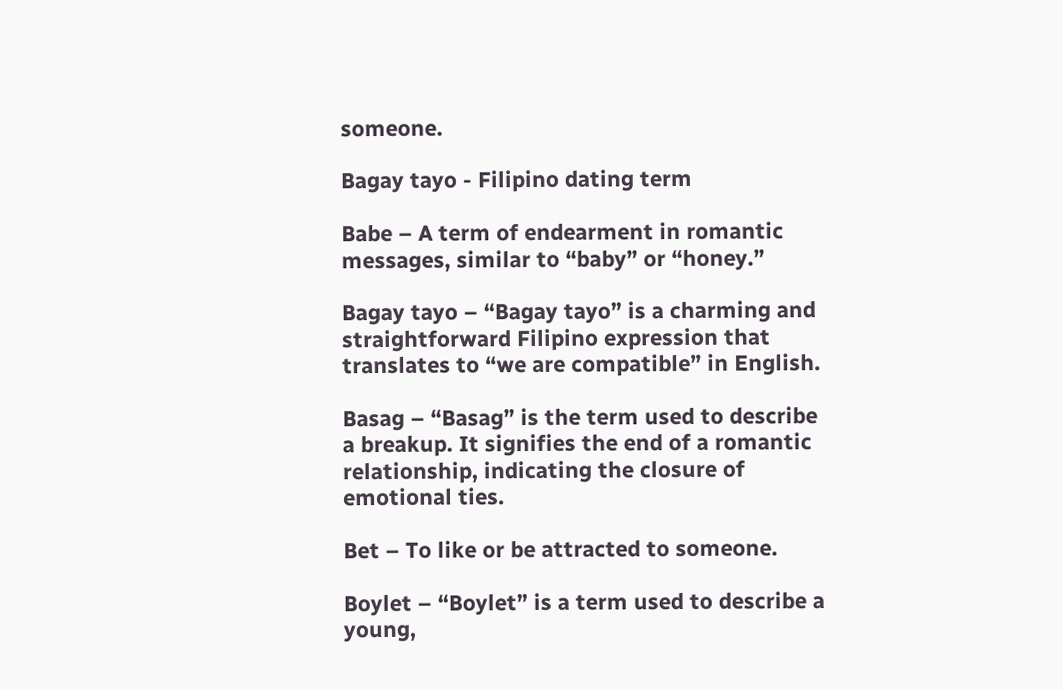someone.

Bagay tayo - Filipino dating term

Babe – A term of endearment in romantic messages, similar to “baby” or “honey.”

Bagay tayo – “Bagay tayo” is a charming and straightforward Filipino expression that translates to “we are compatible” in English.

Basag – “Basag” is the term used to describe a breakup. It signifies the end of a romantic relationship, indicating the closure of emotional ties.

Bet – To like or be attracted to someone.

Boylet – “Boylet” is a term used to describe a young,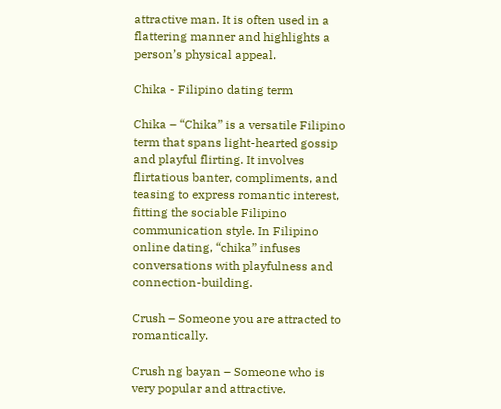attractive man. It is often used in a flattering manner and highlights a person’s physical appeal.

Chika - Filipino dating term

Chika – “Chika” is a versatile Filipino term that spans light-hearted gossip and playful flirting. It involves flirtatious banter, compliments, and teasing to express romantic interest, fitting the sociable Filipino communication style. In Filipino online dating, “chika” infuses conversations with playfulness and connection-building.

Crush – Someone you are attracted to romantically.

Crush ng bayan – Someone who is very popular and attractive.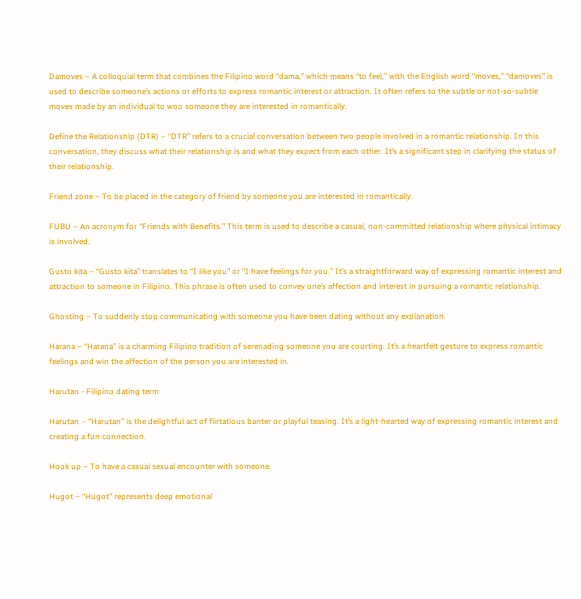Damoves – A colloquial term that combines the Filipino word “dama,” which means “to feel,” with the English word “moves,” “damoves” is used to describe someone’s actions or efforts to express romantic interest or attraction. It often refers to the subtle or not-so-subtle moves made by an individual to woo someone they are interested in romantically.

Define the Relationship (DTR) – “DTR” refers to a crucial conversation between two people involved in a romantic relationship. In this conversation, they discuss what their relationship is and what they expect from each other. It’s a significant step in clarifying the status of their relationship.

Friend zone – To be placed in the category of friend by someone you are interested in romantically.

FUBU – An acronym for “Friends with Benefits.” This term is used to describe a casual, non-committed relationship where physical intimacy is involved.

Gusto kita – “Gusto kita” translates to “I like you” or “I have feelings for you.” It’s a straightforward way of expressing romantic interest and attraction to someone in Filipino. This phrase is often used to convey one’s affection and interest in pursuing a romantic relationship.

Ghosting – To suddenly stop communicating with someone you have been dating without any explanation.

Harana – “Harana” is a charming Filipino tradition of serenading someone you are courting. It’s a heartfelt gesture to express romantic feelings and win the affection of the person you are interested in.

Harutan - Filipino dating term

Harutan – “Harutan” is the delightful act of flirtatious banter or playful teasing. It’s a light-hearted way of expressing romantic interest and creating a fun connection.

Hook up – To have a casual sexual encounter with someone.

Hugot – “Hugot” represents deep emotional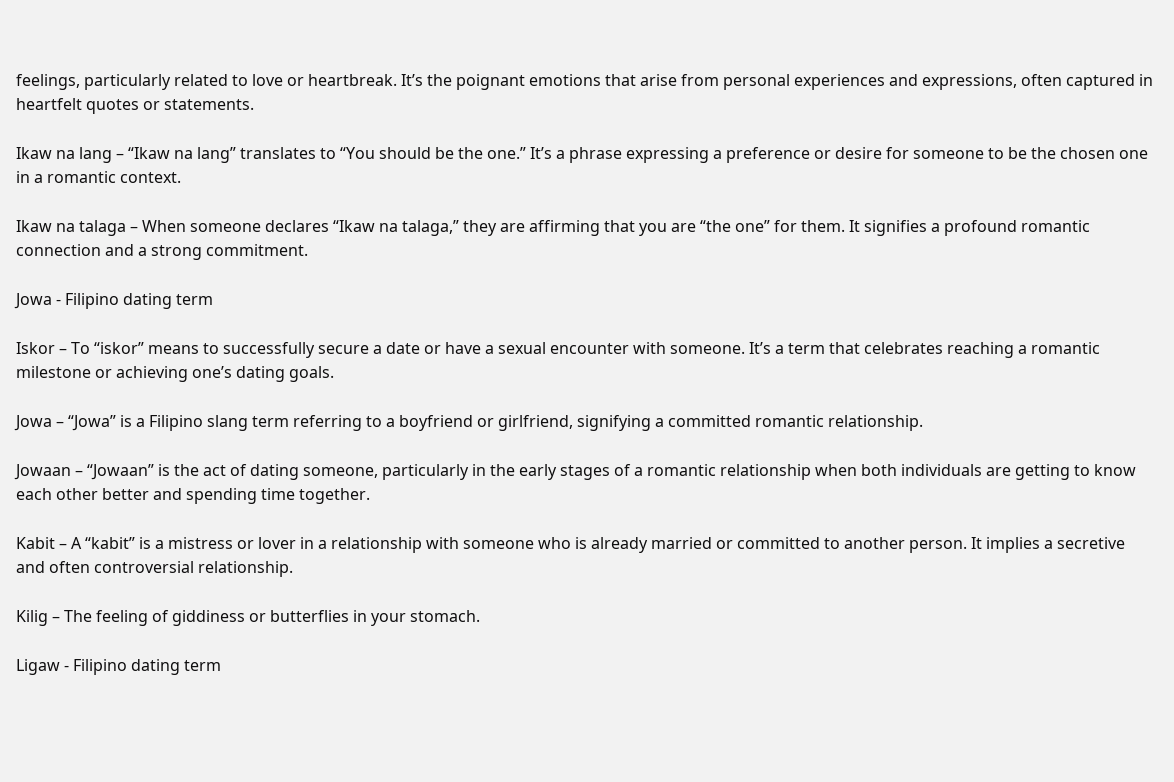feelings, particularly related to love or heartbreak. It’s the poignant emotions that arise from personal experiences and expressions, often captured in heartfelt quotes or statements.

Ikaw na lang – “Ikaw na lang” translates to “You should be the one.” It’s a phrase expressing a preference or desire for someone to be the chosen one in a romantic context.

Ikaw na talaga – When someone declares “Ikaw na talaga,” they are affirming that you are “the one” for them. It signifies a profound romantic connection and a strong commitment.

Jowa - Filipino dating term

Iskor – To “iskor” means to successfully secure a date or have a sexual encounter with someone. It’s a term that celebrates reaching a romantic milestone or achieving one’s dating goals.

Jowa – “Jowa” is a Filipino slang term referring to a boyfriend or girlfriend, signifying a committed romantic relationship.

Jowaan – “Jowaan” is the act of dating someone, particularly in the early stages of a romantic relationship when both individuals are getting to know each other better and spending time together.

Kabit – A “kabit” is a mistress or lover in a relationship with someone who is already married or committed to another person. It implies a secretive and often controversial relationship.

Kilig – The feeling of giddiness or butterflies in your stomach.

Ligaw - Filipino dating term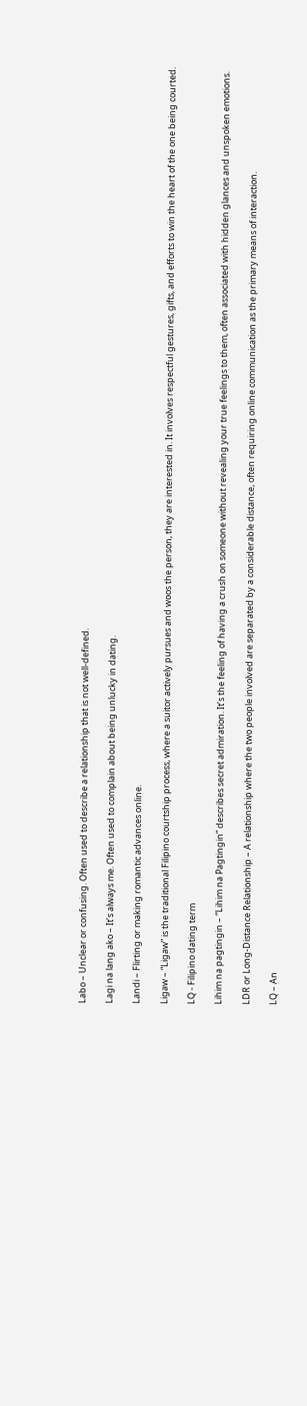Labo – Unclear or confusing. Often used to describe a relationship that is not well-defined.

Lagi na lang ako – It’s always me. Often used to complain about being unlucky in dating.

Landi – Flirting or making romantic advances online.

Ligaw – “Ligaw” is the traditional Filipino courtship process, where a suitor actively pursues and woos the person, they are interested in. It involves respectful gestures, gifts, and efforts to win the heart of the one being courted.

LQ - Filipino dating term

Lihim na pagtingin – “Lihim na Pagtingin” describes secret admiration. It’s the feeling of having a crush on someone without revealing your true feelings to them, often associated with hidden glances and unspoken emotions.

LDR or Long-Distance Relationship – A relationship where the two people involved are separated by a considerable distance, often requiring online communication as the primary means of interaction.

LQ – An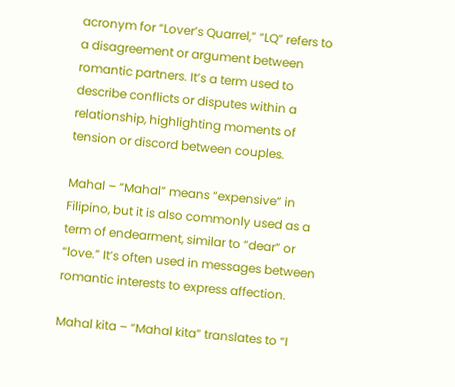acronym for “Lover’s Quarrel,” “LQ” refers to a disagreement or argument between romantic partners. It’s a term used to describe conflicts or disputes within a relationship, highlighting moments of tension or discord between couples.

Mahal – “Mahal” means “expensive” in Filipino, but it is also commonly used as a term of endearment, similar to “dear” or “love.” It’s often used in messages between romantic interests to express affection.

Mahal kita – “Mahal kita” translates to “I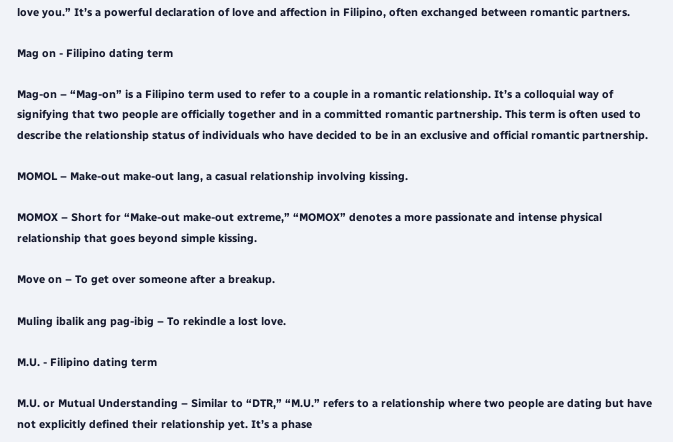love you.” It’s a powerful declaration of love and affection in Filipino, often exchanged between romantic partners.

Mag on - Filipino dating term

Mag-on – “Mag-on” is a Filipino term used to refer to a couple in a romantic relationship. It’s a colloquial way of signifying that two people are officially together and in a committed romantic partnership. This term is often used to describe the relationship status of individuals who have decided to be in an exclusive and official romantic partnership.

MOMOL – Make-out make-out lang, a casual relationship involving kissing.

MOMOX – Short for “Make-out make-out extreme,” “MOMOX” denotes a more passionate and intense physical relationship that goes beyond simple kissing.

Move on – To get over someone after a breakup.

Muling ibalik ang pag-ibig – To rekindle a lost love.

M.U. - Filipino dating term

M.U. or Mutual Understanding – Similar to “DTR,” “M.U.” refers to a relationship where two people are dating but have not explicitly defined their relationship yet. It’s a phase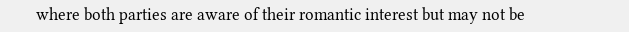where both parties are aware of their romantic interest but may not be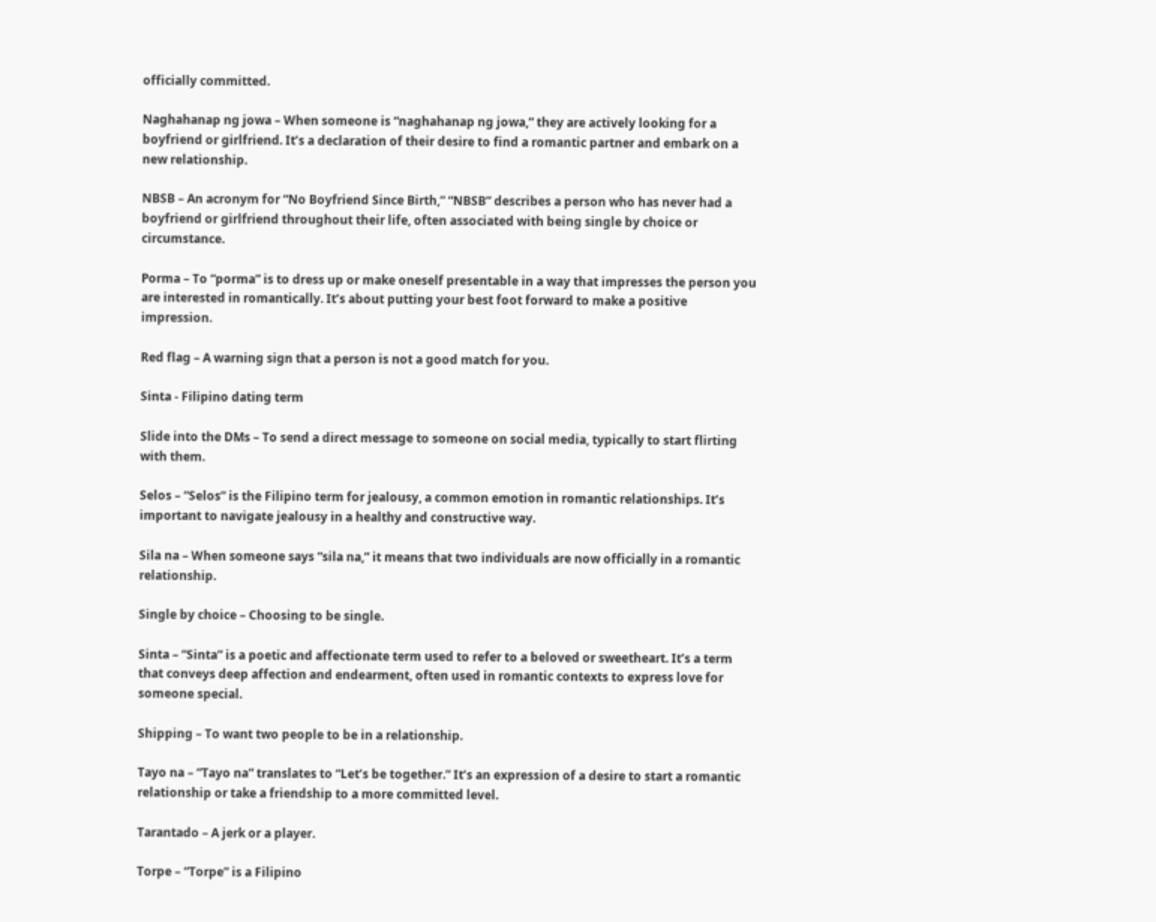officially committed.

Naghahanap ng jowa – When someone is “naghahanap ng jowa,” they are actively looking for a boyfriend or girlfriend. It’s a declaration of their desire to find a romantic partner and embark on a new relationship.

NBSB – An acronym for “No Boyfriend Since Birth,” “NBSB” describes a person who has never had a boyfriend or girlfriend throughout their life, often associated with being single by choice or circumstance.

Porma – To “porma” is to dress up or make oneself presentable in a way that impresses the person you are interested in romantically. It’s about putting your best foot forward to make a positive impression.

Red flag – A warning sign that a person is not a good match for you.

Sinta - Filipino dating term

Slide into the DMs – To send a direct message to someone on social media, typically to start flirting with them.

Selos – “Selos” is the Filipino term for jealousy, a common emotion in romantic relationships. It’s important to navigate jealousy in a healthy and constructive way.

Sila na – When someone says “sila na,” it means that two individuals are now officially in a romantic relationship.

Single by choice – Choosing to be single.

Sinta – “Sinta” is a poetic and affectionate term used to refer to a beloved or sweetheart. It’s a term that conveys deep affection and endearment, often used in romantic contexts to express love for someone special.

Shipping – To want two people to be in a relationship.

Tayo na – “Tayo na” translates to “Let’s be together.” It’s an expression of a desire to start a romantic relationship or take a friendship to a more committed level.

Tarantado – A jerk or a player.

Torpe – “Torpe” is a Filipino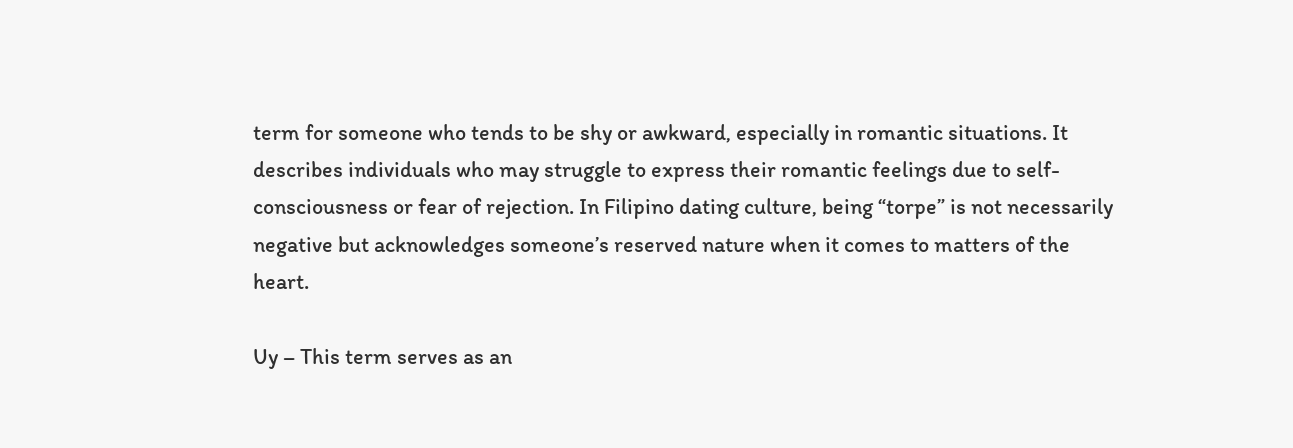term for someone who tends to be shy or awkward, especially in romantic situations. It describes individuals who may struggle to express their romantic feelings due to self-consciousness or fear of rejection. In Filipino dating culture, being “torpe” is not necessarily negative but acknowledges someone’s reserved nature when it comes to matters of the heart.

Uy – This term serves as an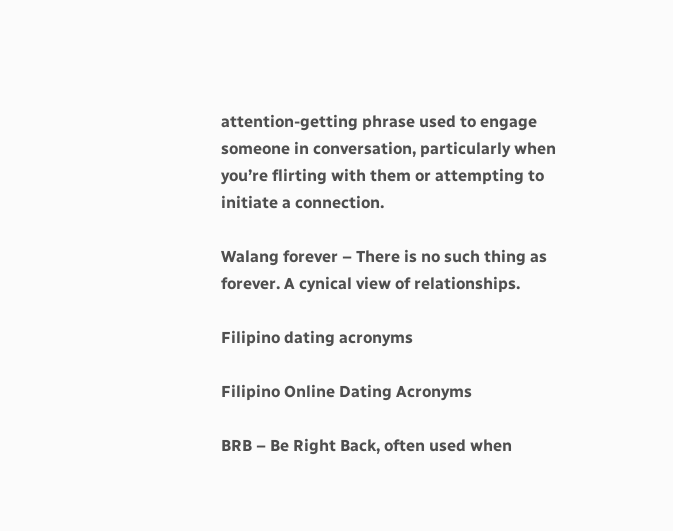attention-getting phrase used to engage someone in conversation, particularly when you’re flirting with them or attempting to initiate a connection.

Walang forever – There is no such thing as forever. A cynical view of relationships.

Filipino dating acronyms

Filipino Online Dating Acronyms

BRB – Be Right Back, often used when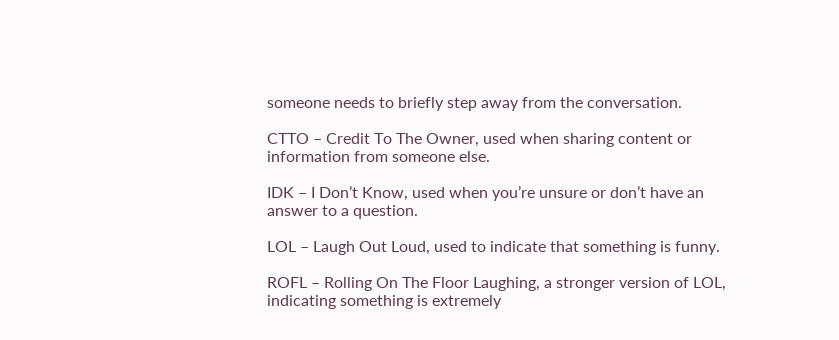someone needs to briefly step away from the conversation.

CTTO – Credit To The Owner, used when sharing content or information from someone else.

IDK – I Don’t Know, used when you’re unsure or don’t have an answer to a question.

LOL – Laugh Out Loud, used to indicate that something is funny.

ROFL – Rolling On The Floor Laughing, a stronger version of LOL, indicating something is extremely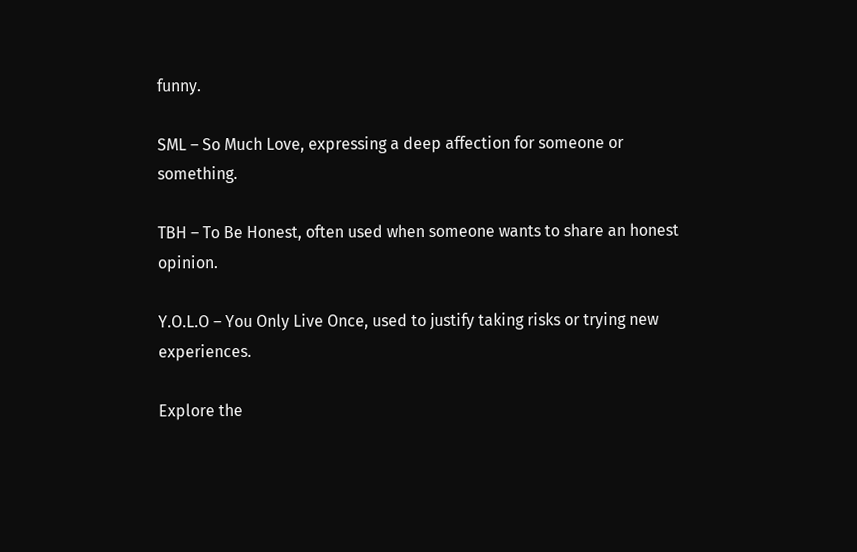funny.

SML – So Much Love, expressing a deep affection for someone or something.

TBH – To Be Honest, often used when someone wants to share an honest opinion.

Y.O.L.O – You Only Live Once, used to justify taking risks or trying new experiences.

Explore the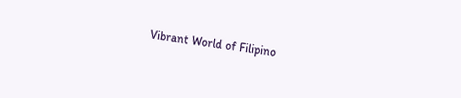Vibrant World of Filipino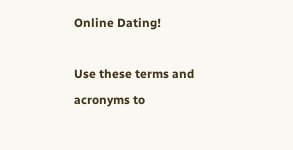Online Dating!

Use these terms and acronyms to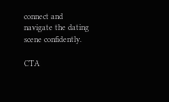connect and navigate the dating scene confidently.

CTA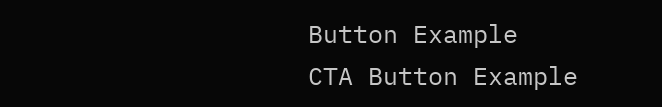Button Example
CTA Button Example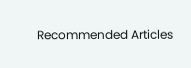Recommended Articles